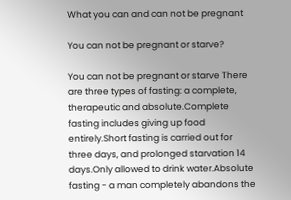What you can and can not be pregnant

You can not be pregnant or starve?

You can not be pregnant or starve There are three types of fasting: a complete, therapeutic and absolute.Complete fasting includes giving up food entirely.Short fasting is carried out for three days, and prolonged starvation 14 days.Only allowed to drink water.Absolute fasting - a man completely abandons the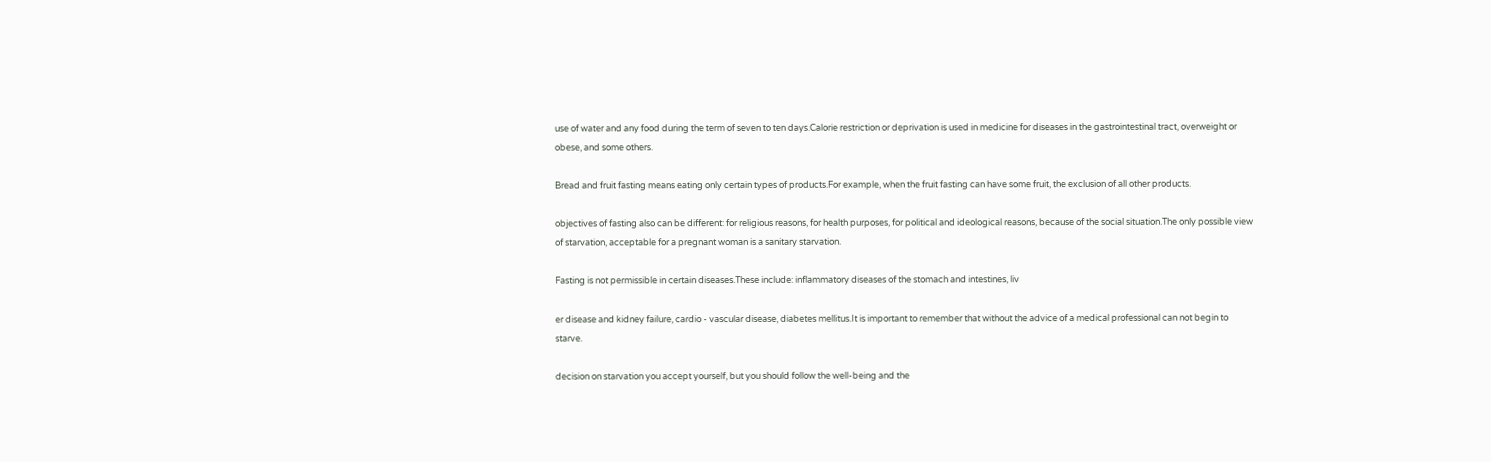use of water and any food during the term of seven to ten days.Calorie restriction or deprivation is used in medicine for diseases in the gastrointestinal tract, overweight or obese, and some others.

Bread and fruit fasting means eating only certain types of products.For example, when the fruit fasting can have some fruit, the exclusion of all other products.

objectives of fasting also can be different: for religious reasons, for health purposes, for political and ideological reasons, because of the social situation.The only possible view of starvation, acceptable for a pregnant woman is a sanitary starvation.

Fasting is not permissible in certain diseases.These include: inflammatory diseases of the stomach and intestines, liv

er disease and kidney failure, cardio - vascular disease, diabetes mellitus.It is important to remember that without the advice of a medical professional can not begin to starve.

decision on starvation you accept yourself, but you should follow the well-being and the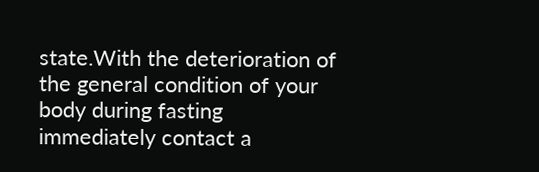state.With the deterioration of the general condition of your body during fasting immediately contact a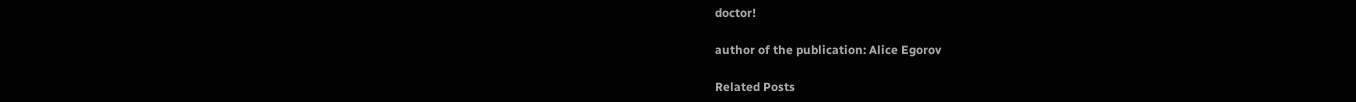doctor!

author of the publication: Alice Egorov

Related Posts